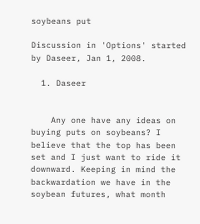soybeans put

Discussion in 'Options' started by Daseer, Jan 1, 2008.

  1. Daseer


    Any one have any ideas on buying puts on soybeans? I believe that the top has been set and I just want to ride it downward. Keeping in mind the backwardation we have in the soybean futures, what month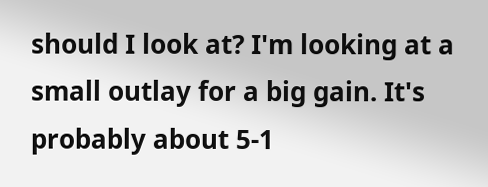should I look at? I'm looking at a small outlay for a big gain. It's probably about 5-1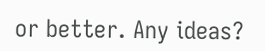or better. Any ideas?